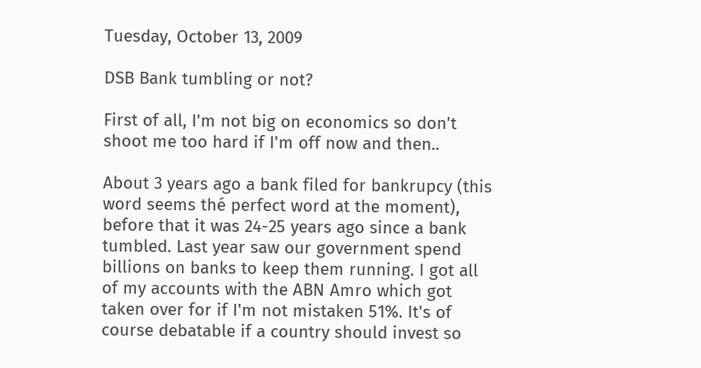Tuesday, October 13, 2009

DSB Bank tumbling or not?

First of all, I'm not big on economics so don't shoot me too hard if I'm off now and then..

About 3 years ago a bank filed for bankrupcy (this word seems thé perfect word at the moment), before that it was 24-25 years ago since a bank tumbled. Last year saw our government spend billions on banks to keep them running. I got all of my accounts with the ABN Amro which got taken over for if I'm not mistaken 51%. It's of course debatable if a country should invest so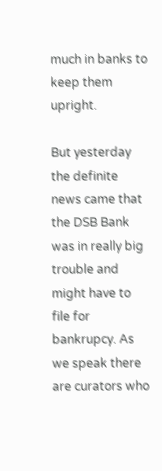much in banks to keep them upright.

But yesterday the definite news came that the DSB Bank was in really big trouble and might have to file for bankrupcy. As we speak there are curators who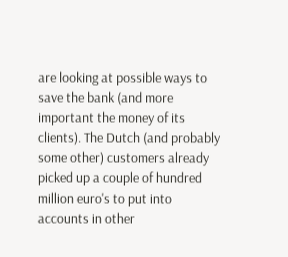are looking at possible ways to save the bank (and more important the money of its clients). The Dutch (and probably some other) customers already picked up a couple of hundred million euro's to put into accounts in other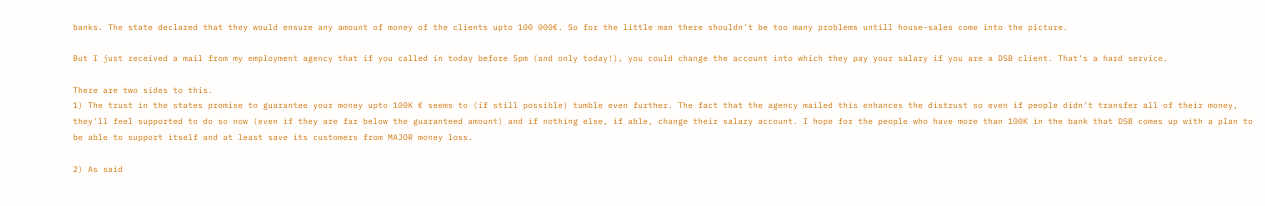banks. The state declared that they would ensure any amount of money of the clients upto 100 000€. So for the little man there shouldn't be too many problems untill house-sales come into the picture.

But I just received a mail from my employment agency that if you called in today before 5pm (and only today!), you could change the account into which they pay your salary if you are a DSB client. That's a hard service.

There are two sides to this.
1) The trust in the states promise to guarantee your money upto 100K € seems to (if still possible) tumble even further. The fact that the agency mailed this enhances the distrust so even if people didn't transfer all of their money, they'll feel supported to do so now (even if they are far below the guaranteed amount) and if nothing else, if able, change their salary account. I hope for the people who have more than 100K in the bank that DSB comes up with a plan to be able to support itself and at least save its customers from MAJOR money loss.

2) As said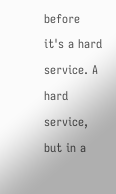before it's a hard service. A hard service, but in a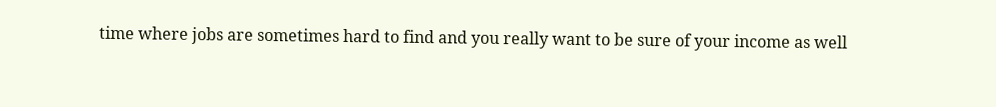time where jobs are sometimes hard to find and you really want to be sure of your income as well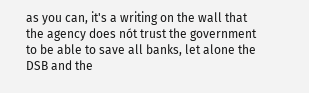as you can, it's a writing on the wall that the agency does nót trust the government to be able to save all banks, let alone the DSB and the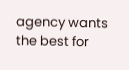agency wants the best for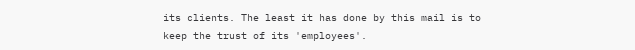its clients. The least it has done by this mail is to keep the trust of its 'employees'.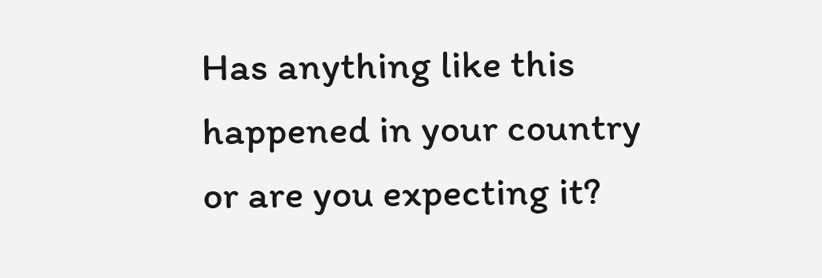Has anything like this happened in your country or are you expecting it?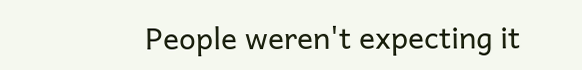People weren't expecting it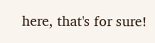here, that's for sure!